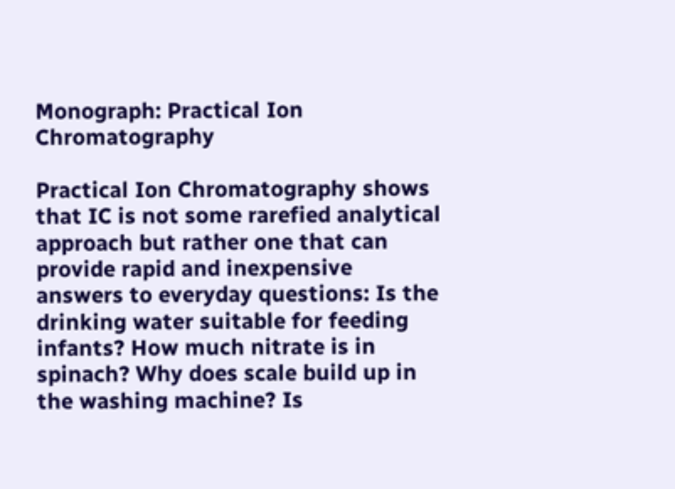Monograph: Practical Ion Chromatography

Practical Ion Chromatography shows that IC is not some rarefied analytical approach but rather one that can provide rapid and inexpensive answers to everyday questions: Is the drinking water suitable for feeding infants? How much nitrate is in spinach? Why does scale build up in the washing machine? Is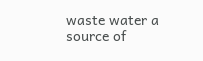waste water a source of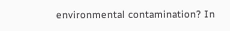environmental contamination? In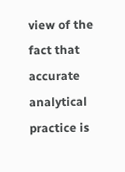view of the fact that accurate analytical practice is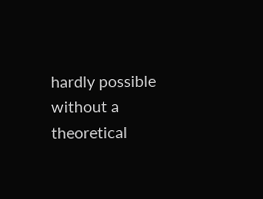hardly possible without a theoretical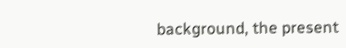background, the present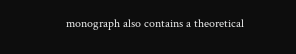monograph also contains a theoretical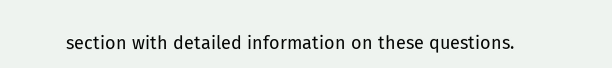section with detailed information on these questions.